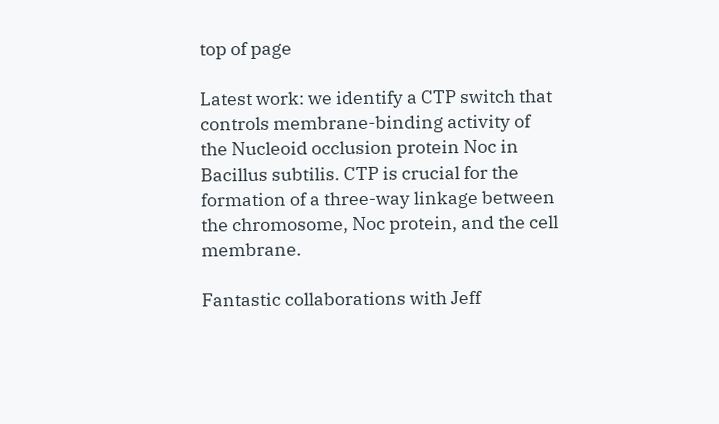top of page

Latest work: we identify a CTP switch that controls membrane-binding activity of the Nucleoid occlusion protein Noc in Bacillus subtilis. CTP is crucial for the formation of a three-way linkage between the chromosome, Noc protein, and the cell membrane.

Fantastic collaborations with Jeff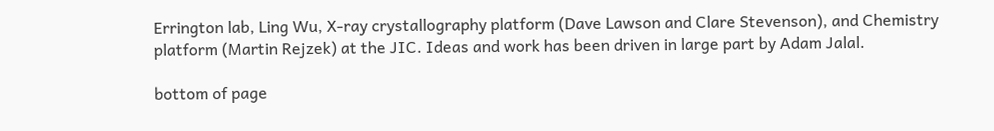Errington lab, Ling Wu, X-ray crystallography platform (Dave Lawson and Clare Stevenson), and Chemistry platform (Martin Rejzek) at the JIC. Ideas and work has been driven in large part by Adam Jalal.

bottom of page